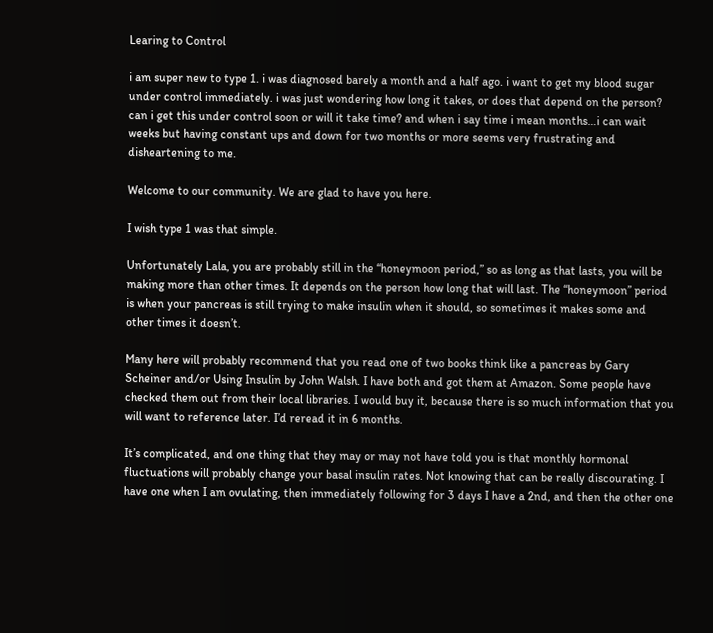Learing to Control

i am super new to type 1. i was diagnosed barely a month and a half ago. i want to get my blood sugar under control immediately. i was just wondering how long it takes, or does that depend on the person? can i get this under control soon or will it take time? and when i say time i mean months…i can wait weeks but having constant ups and down for two months or more seems very frustrating and disheartening to me.

Welcome to our community. We are glad to have you here.

I wish type 1 was that simple.

Unfortunately Lala, you are probably still in the “honeymoon period,” so as long as that lasts, you will be making more than other times. It depends on the person how long that will last. The “honeymoon” period is when your pancreas is still trying to make insulin when it should, so sometimes it makes some and other times it doesn’t.

Many here will probably recommend that you read one of two books think like a pancreas by Gary Scheiner and/or Using Insulin by John Walsh. I have both and got them at Amazon. Some people have checked them out from their local libraries. I would buy it, because there is so much information that you will want to reference later. I’d reread it in 6 months.

It’s complicated, and one thing that they may or may not have told you is that monthly hormonal fluctuations will probably change your basal insulin rates. Not knowing that can be really discourating. I have one when I am ovulating, then immediately following for 3 days I have a 2nd, and then the other one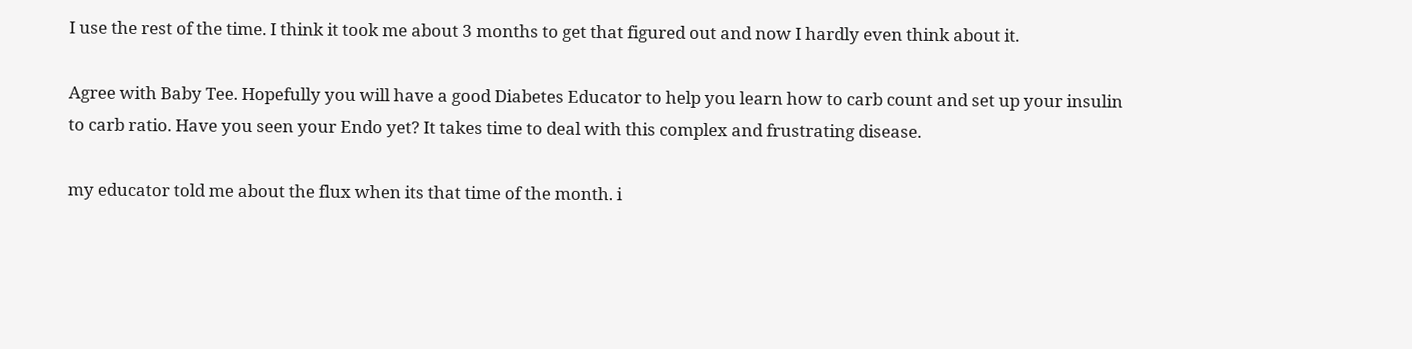I use the rest of the time. I think it took me about 3 months to get that figured out and now I hardly even think about it.

Agree with Baby Tee. Hopefully you will have a good Diabetes Educator to help you learn how to carb count and set up your insulin to carb ratio. Have you seen your Endo yet? It takes time to deal with this complex and frustrating disease.

my educator told me about the flux when its that time of the month. i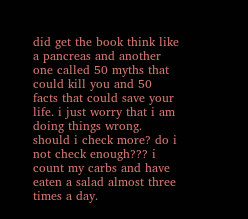did get the book think like a pancreas and another one called 50 myths that could kill you and 50 facts that could save your life. i just worry that i am doing things wrong. should i check more? do i not check enough??? i count my carbs and have eaten a salad almost three times a day.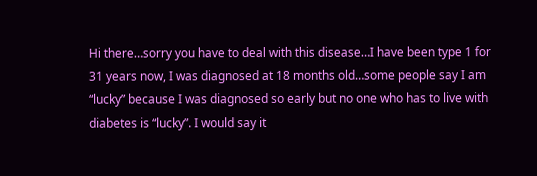Hi there…sorry you have to deal with this disease…I have been type 1 for 31 years now, I was diagnosed at 18 months old…some people say I am “lucky” because I was diagnosed so early but no one who has to live with diabetes is “lucky”. I would say it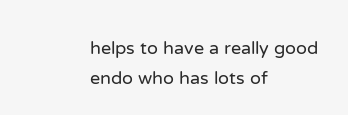helps to have a really good endo who has lots of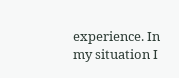experience. In my situation I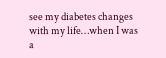see my diabetes changes with my life…when I was a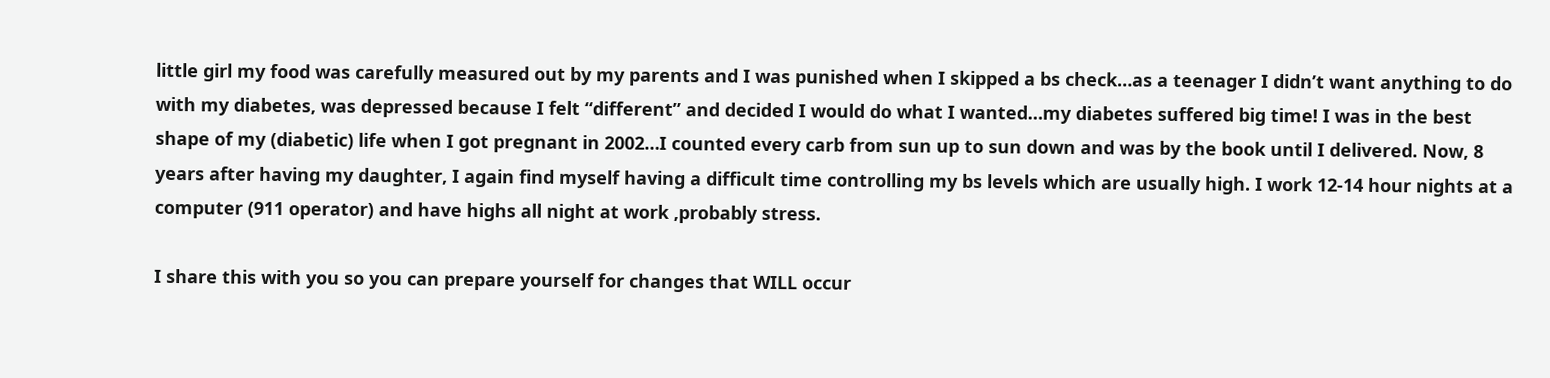little girl my food was carefully measured out by my parents and I was punished when I skipped a bs check…as a teenager I didn’t want anything to do with my diabetes, was depressed because I felt “different” and decided I would do what I wanted…my diabetes suffered big time! I was in the best shape of my (diabetic) life when I got pregnant in 2002…I counted every carb from sun up to sun down and was by the book until I delivered. Now, 8 years after having my daughter, I again find myself having a difficult time controlling my bs levels which are usually high. I work 12-14 hour nights at a computer (911 operator) and have highs all night at work ,probably stress.

I share this with you so you can prepare yourself for changes that WILL occur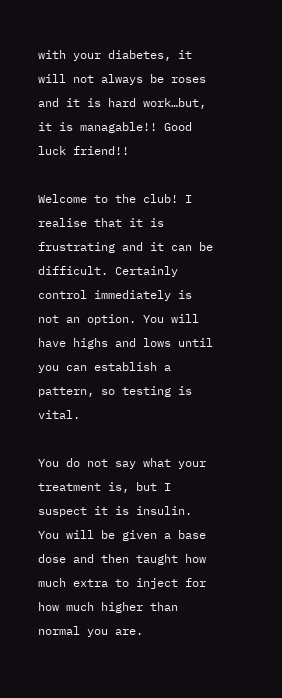with your diabetes, it will not always be roses and it is hard work…but, it is managable!! Good luck friend!!

Welcome to the club! I realise that it is frustrating and it can be difficult. Certainly control immediately is not an option. You will have highs and lows until you can establish a pattern, so testing is vital.

You do not say what your treatment is, but I suspect it is insulin. You will be given a base dose and then taught how much extra to inject for how much higher than normal you are.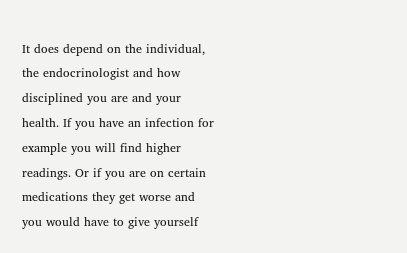It does depend on the individual, the endocrinologist and how disciplined you are and your health. If you have an infection for example you will find higher readings. Or if you are on certain medications they get worse and you would have to give yourself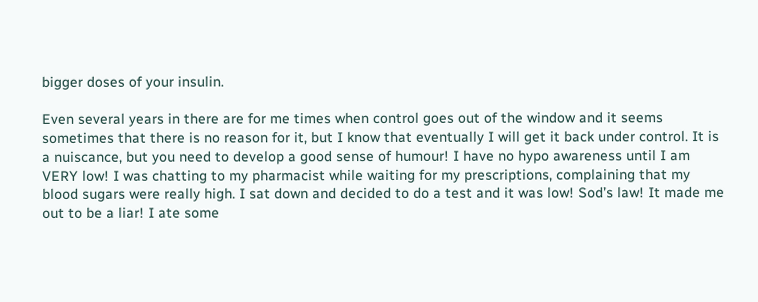bigger doses of your insulin.

Even several years in there are for me times when control goes out of the window and it seems sometimes that there is no reason for it, but I know that eventually I will get it back under control. It is a nuiscance, but you need to develop a good sense of humour! I have no hypo awareness until I am VERY low! I was chatting to my pharmacist while waiting for my prescriptions, complaining that my blood sugars were really high. I sat down and decided to do a test and it was low! Sod’s law! It made me out to be a liar! I ate some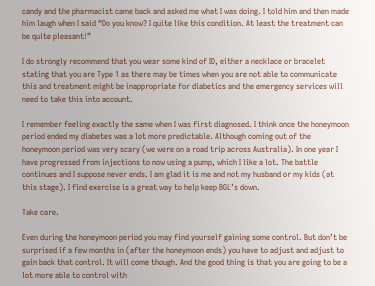candy and the pharmacist came back and asked me what I was doing. I told him and then made him laugh when I said “Do you know? I quite like this condition. At least the treatment can be quite pleasant!”

I do strongly recommend that you wear some kind of ID, either a necklace or bracelet stating that you are Type 1 as there may be times when you are not able to communicate this and treatment might be inappropriate for diabetics and the emergency services will need to take this into account.

I remember feeling exactly the same when I was first diagnosed. I think once the honeymoon period ended my diabetes was a lot more predictable. Although coming out of the honeymoon period was very scary (we were on a road trip across Australia). In one year I have progressed from injections to now using a pump, which I like a lot. The battle continues and I suppose never ends. I am glad it is me and not my husband or my kids (at this stage). I find exercise is a great way to help keep BGL’s down.

Take care.

Even during the honeymoon period you may find yourself gaining some control. But don’t be surprised if a few months in (after the honeymoon ends) you have to adjust and adjust to gain back that control. It will come though. And the good thing is that you are going to be a lot more able to control with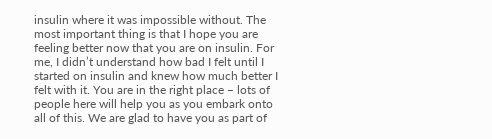insulin where it was impossible without. The most important thing is that I hope you are feeling better now that you are on insulin. For me, I didn’t understand how bad I felt until I started on insulin and knew how much better I felt with it. You are in the right place – lots of people here will help you as you embark onto all of this. We are glad to have you as part of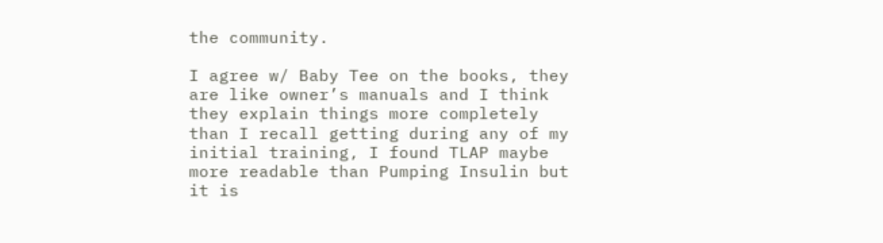the community.

I agree w/ Baby Tee on the books, they are like owner’s manuals and I think they explain things more completely than I recall getting during any of my initial training, I found TLAP maybe more readable than Pumping Insulin but it is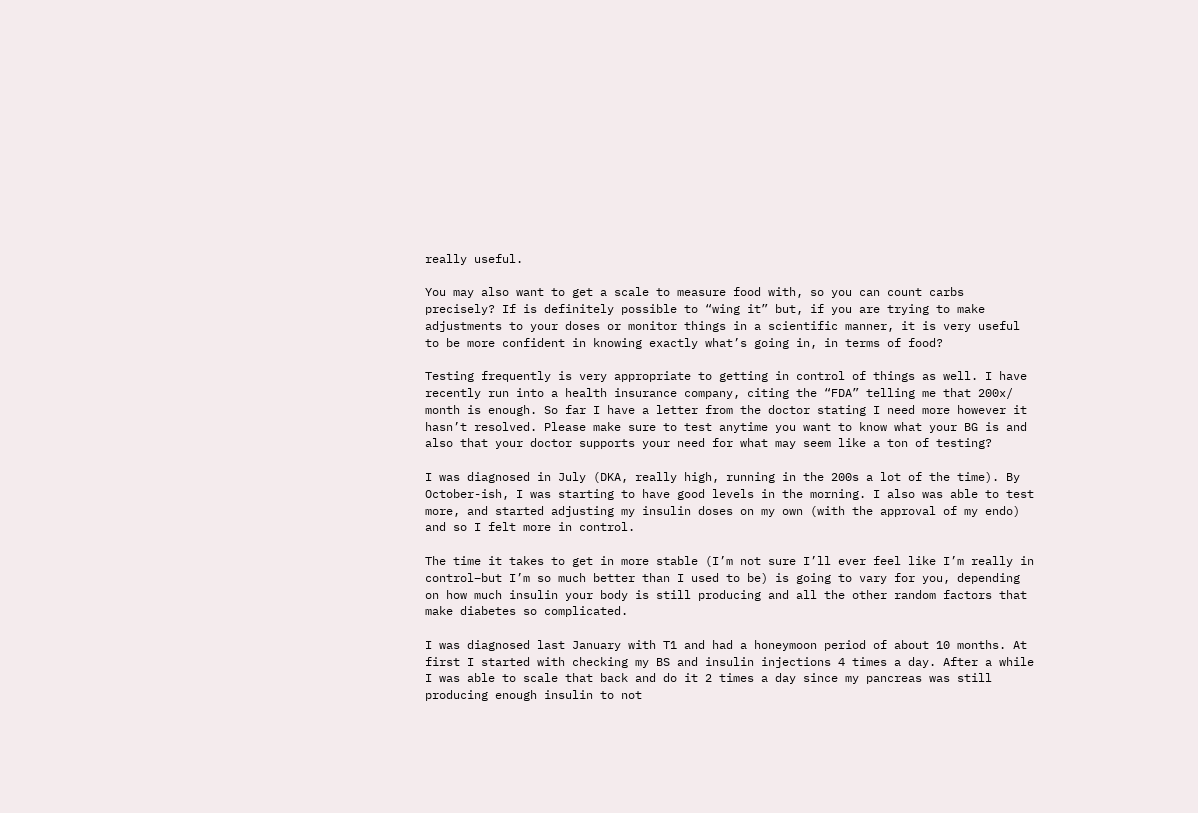really useful.

You may also want to get a scale to measure food with, so you can count carbs precisely? If is definitely possible to “wing it” but, if you are trying to make adjustments to your doses or monitor things in a scientific manner, it is very useful to be more confident in knowing exactly what’s going in, in terms of food?

Testing frequently is very appropriate to getting in control of things as well. I have recently run into a health insurance company, citing the “FDA” telling me that 200x/ month is enough. So far I have a letter from the doctor stating I need more however it hasn’t resolved. Please make sure to test anytime you want to know what your BG is and also that your doctor supports your need for what may seem like a ton of testing?

I was diagnosed in July (DKA, really high, running in the 200s a lot of the time). By October-ish, I was starting to have good levels in the morning. I also was able to test more, and started adjusting my insulin doses on my own (with the approval of my endo) and so I felt more in control.

The time it takes to get in more stable (I’m not sure I’ll ever feel like I’m really in control–but I’m so much better than I used to be) is going to vary for you, depending on how much insulin your body is still producing and all the other random factors that make diabetes so complicated.

I was diagnosed last January with T1 and had a honeymoon period of about 10 months. At first I started with checking my BS and insulin injections 4 times a day. After a while I was able to scale that back and do it 2 times a day since my pancreas was still producing enough insulin to not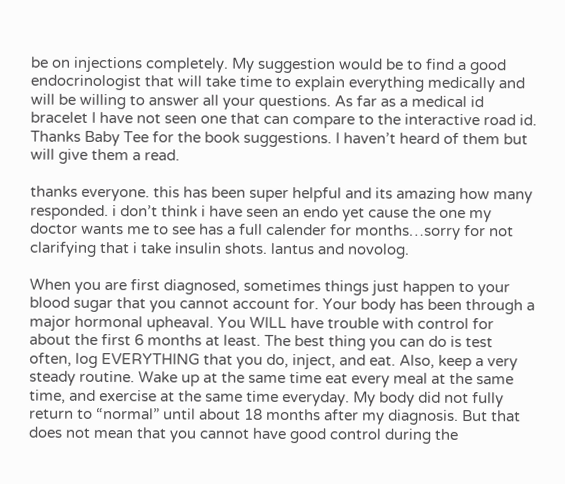be on injections completely. My suggestion would be to find a good endocrinologist that will take time to explain everything medically and will be willing to answer all your questions. As far as a medical id bracelet I have not seen one that can compare to the interactive road id. Thanks Baby Tee for the book suggestions. I haven’t heard of them but will give them a read.

thanks everyone. this has been super helpful and its amazing how many responded. i don’t think i have seen an endo yet cause the one my doctor wants me to see has a full calender for months…sorry for not clarifying that i take insulin shots. lantus and novolog.

When you are first diagnosed, sometimes things just happen to your blood sugar that you cannot account for. Your body has been through a major hormonal upheaval. You WILL have trouble with control for about the first 6 months at least. The best thing you can do is test often, log EVERYTHING that you do, inject, and eat. Also, keep a very steady routine. Wake up at the same time eat every meal at the same time, and exercise at the same time everyday. My body did not fully return to “normal” until about 18 months after my diagnosis. But that does not mean that you cannot have good control during the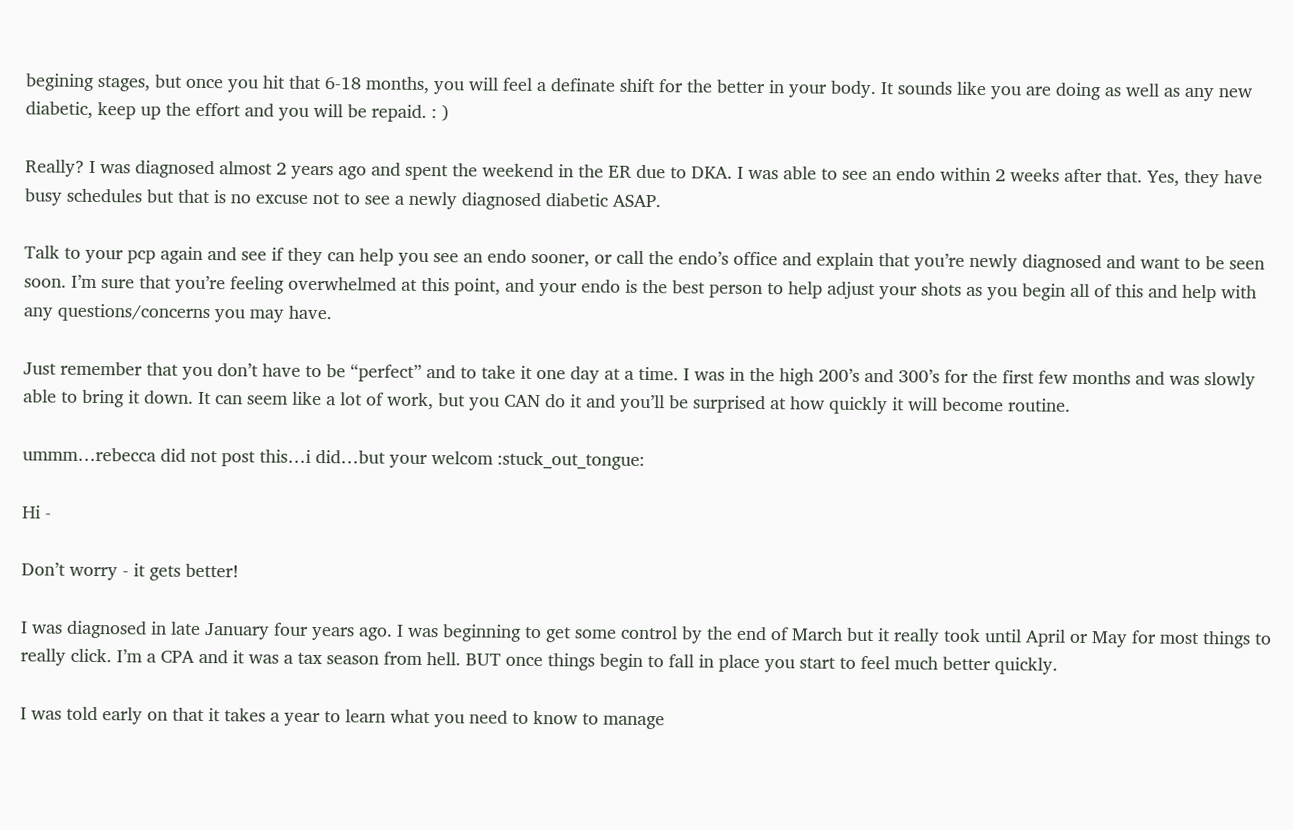begining stages, but once you hit that 6-18 months, you will feel a definate shift for the better in your body. It sounds like you are doing as well as any new diabetic, keep up the effort and you will be repaid. : )

Really? I was diagnosed almost 2 years ago and spent the weekend in the ER due to DKA. I was able to see an endo within 2 weeks after that. Yes, they have busy schedules but that is no excuse not to see a newly diagnosed diabetic ASAP.

Talk to your pcp again and see if they can help you see an endo sooner, or call the endo’s office and explain that you’re newly diagnosed and want to be seen soon. I’m sure that you’re feeling overwhelmed at this point, and your endo is the best person to help adjust your shots as you begin all of this and help with any questions/concerns you may have.

Just remember that you don’t have to be “perfect” and to take it one day at a time. I was in the high 200’s and 300’s for the first few months and was slowly able to bring it down. It can seem like a lot of work, but you CAN do it and you’ll be surprised at how quickly it will become routine.

ummm…rebecca did not post this…i did…but your welcom :stuck_out_tongue:

Hi -

Don’t worry - it gets better!

I was diagnosed in late January four years ago. I was beginning to get some control by the end of March but it really took until April or May for most things to really click. I’m a CPA and it was a tax season from hell. BUT once things begin to fall in place you start to feel much better quickly.

I was told early on that it takes a year to learn what you need to know to manage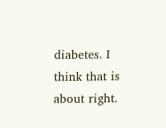diabetes. I think that is about right.